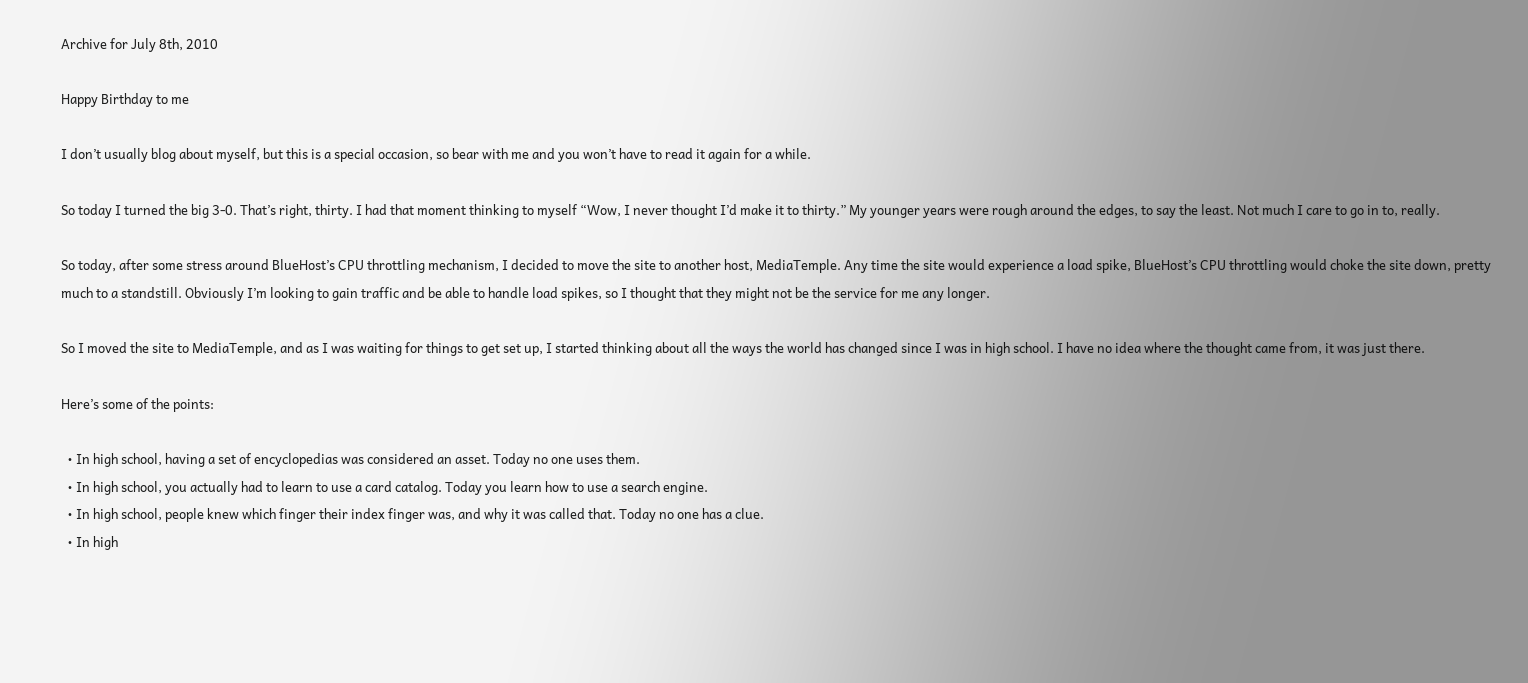Archive for July 8th, 2010

Happy Birthday to me

I don’t usually blog about myself, but this is a special occasion, so bear with me and you won’t have to read it again for a while.

So today I turned the big 3-0. That’s right, thirty. I had that moment thinking to myself “Wow, I never thought I’d make it to thirty.” My younger years were rough around the edges, to say the least. Not much I care to go in to, really.

So today, after some stress around BlueHost’s CPU throttling mechanism, I decided to move the site to another host, MediaTemple. Any time the site would experience a load spike, BlueHost’s CPU throttling would choke the site down, pretty much to a standstill. Obviously I’m looking to gain traffic and be able to handle load spikes, so I thought that they might not be the service for me any longer.

So I moved the site to MediaTemple, and as I was waiting for things to get set up, I started thinking about all the ways the world has changed since I was in high school. I have no idea where the thought came from, it was just there.

Here’s some of the points:

  • In high school, having a set of encyclopedias was considered an asset. Today no one uses them.
  • In high school, you actually had to learn to use a card catalog. Today you learn how to use a search engine.
  • In high school, people knew which finger their index finger was, and why it was called that. Today no one has a clue.
  • In high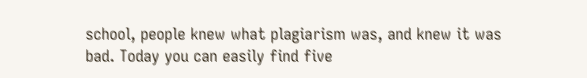school, people knew what plagiarism was, and knew it was bad. Today you can easily find five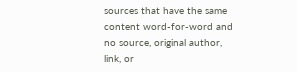sources that have the same content word-for-word and no source, original author, link, or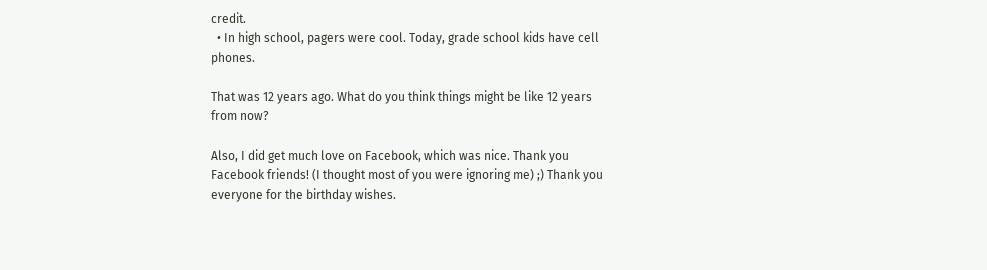credit.
  • In high school, pagers were cool. Today, grade school kids have cell phones.

That was 12 years ago. What do you think things might be like 12 years from now?

Also, I did get much love on Facebook, which was nice. Thank you Facebook friends! (I thought most of you were ignoring me) ;) Thank you everyone for the birthday wishes.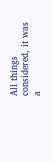All things considered, it was a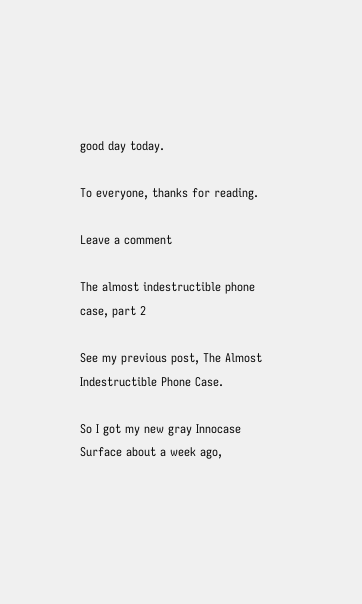good day today.

To everyone, thanks for reading.

Leave a comment

The almost indestructible phone case, part 2

See my previous post, The Almost Indestructible Phone Case.

So I got my new gray Innocase Surface about a week ago,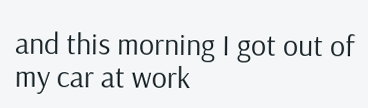and this morning I got out of my car at work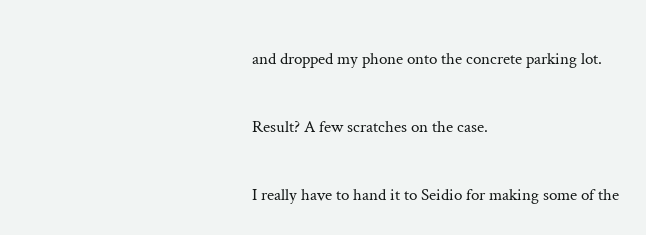and dropped my phone onto the concrete parking lot.

Result? A few scratches on the case.

I really have to hand it to Seidio for making some of the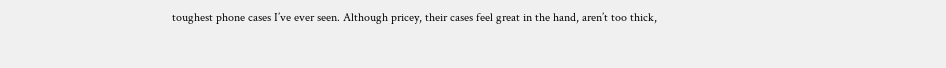toughest phone cases I’ve ever seen. Although pricey, their cases feel great in the hand, aren’t too thick,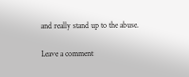and really stand up to the abuse.

Leave a comment